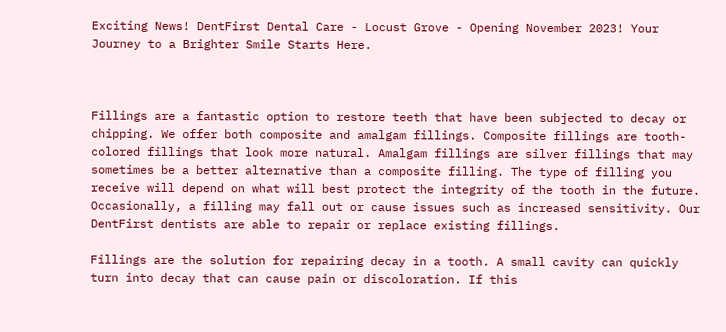Exciting News! DentFirst Dental Care - Locust Grove - Opening November 2023! Your Journey to a Brighter Smile Starts Here.



Fillings are a fantastic option to restore teeth that have been subjected to decay or chipping. We offer both composite and amalgam fillings. Composite fillings are tooth-colored fillings that look more natural. Amalgam fillings are silver fillings that may sometimes be a better alternative than a composite filling. The type of filling you receive will depend on what will best protect the integrity of the tooth in the future. Occasionally, a filling may fall out or cause issues such as increased sensitivity. Our DentFirst dentists are able to repair or replace existing fillings.

Fillings are the solution for repairing decay in a tooth. A small cavity can quickly turn into decay that can cause pain or discoloration. If this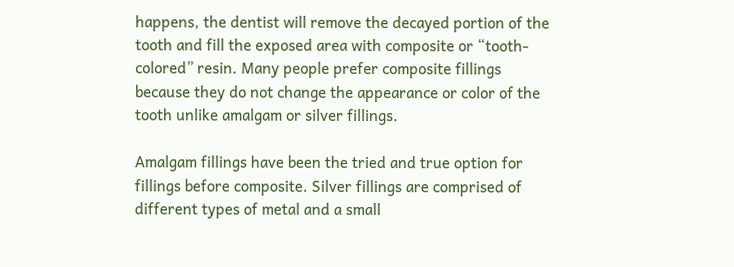happens, the dentist will remove the decayed portion of the tooth and fill the exposed area with composite or “tooth-colored” resin. Many people prefer composite fillings because they do not change the appearance or color of the tooth unlike amalgam or silver fillings.

Amalgam fillings have been the tried and true option for fillings before composite. Silver fillings are comprised of different types of metal and a small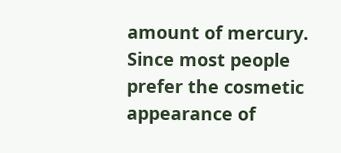amount of mercury. Since most people prefer the cosmetic appearance of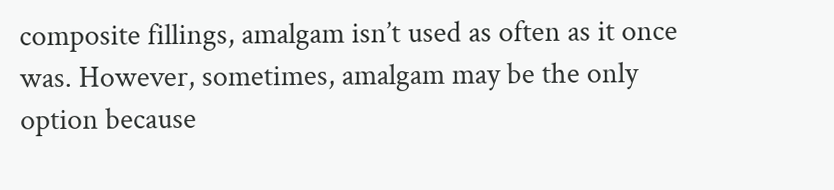composite fillings, amalgam isn’t used as often as it once was. However, sometimes, amalgam may be the only option because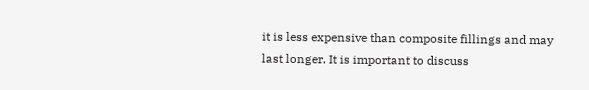it is less expensive than composite fillings and may last longer. It is important to discuss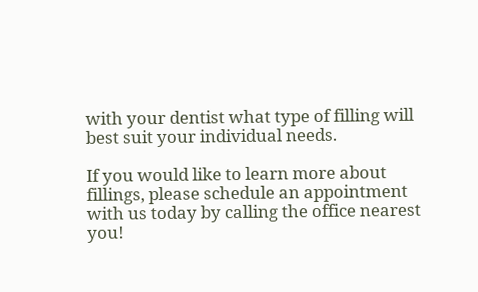with your dentist what type of filling will best suit your individual needs.

If you would like to learn more about fillings, please schedule an appointment with us today by calling the office nearest you!